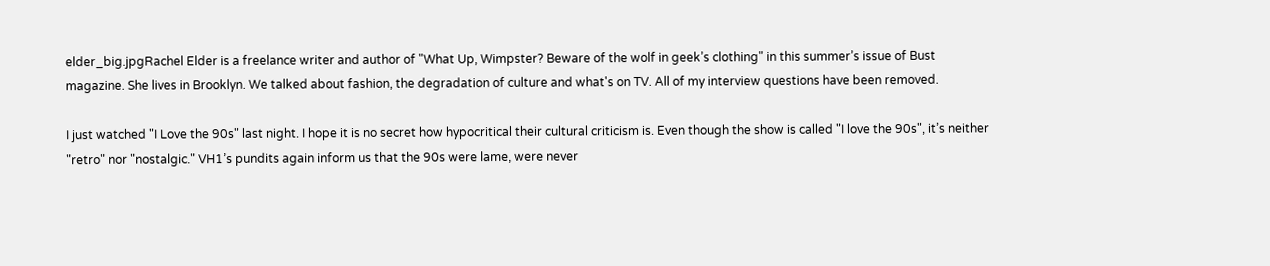elder_big.jpgRachel Elder is a freelance writer and author of "What Up, Wimpster? Beware of the wolf in geek’s clothing" in this summer’s issue of Bust magazine. She lives in Brooklyn. We talked about fashion, the degradation of culture and what's on TV. All of my interview questions have been removed.

I just watched "I Love the 90s" last night. I hope it is no secret how hypocritical their cultural criticism is. Even though the show is called "I love the 90s", it’s neither "retro" nor "nostalgic." VH1’s pundits again inform us that the 90s were lame, were never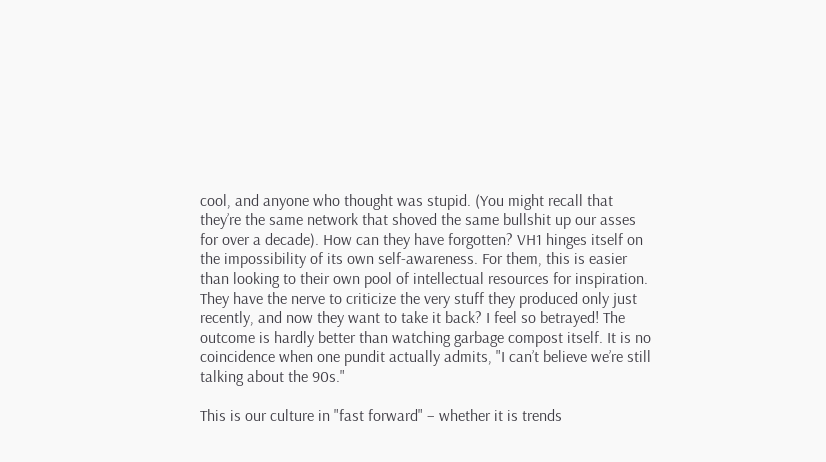cool, and anyone who thought was stupid. (You might recall that they’re the same network that shoved the same bullshit up our asses for over a decade). How can they have forgotten? VH1 hinges itself on the impossibility of its own self-awareness. For them, this is easier than looking to their own pool of intellectual resources for inspiration. They have the nerve to criticize the very stuff they produced only just recently, and now they want to take it back? I feel so betrayed! The outcome is hardly better than watching garbage compost itself. It is no coincidence when one pundit actually admits, "I can’t believe we’re still talking about the 90s."

This is our culture in "fast forward" – whether it is trends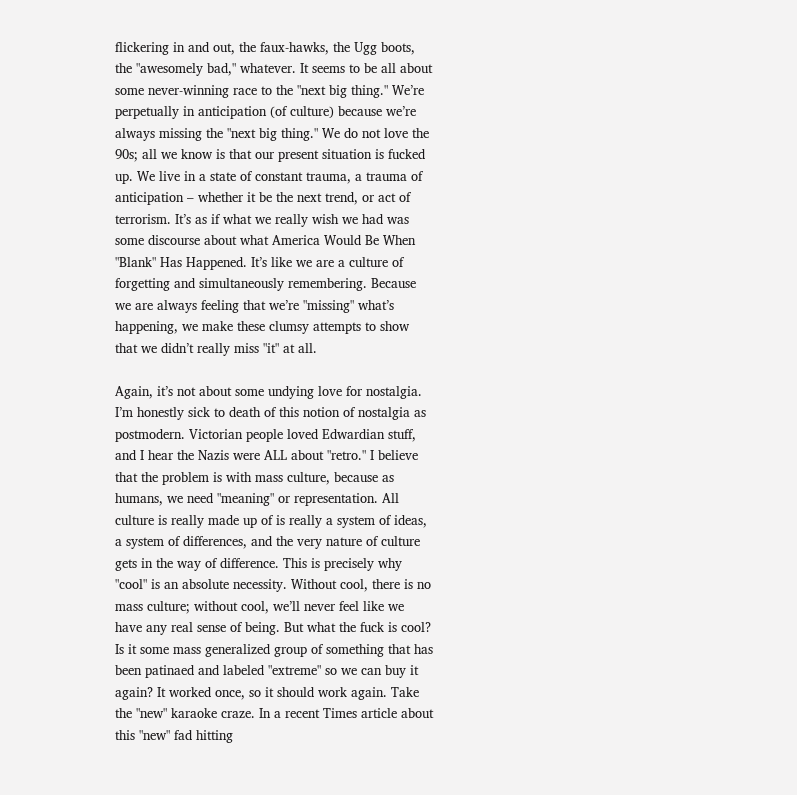flickering in and out, the faux-hawks, the Ugg boots, the "awesomely bad," whatever. It seems to be all about some never-winning race to the "next big thing." We’re perpetually in anticipation (of culture) because we’re always missing the "next big thing." We do not love the 90s; all we know is that our present situation is fucked up. We live in a state of constant trauma, a trauma of anticipation – whether it be the next trend, or act of terrorism. It’s as if what we really wish we had was some discourse about what America Would Be When "Blank" Has Happened. It’s like we are a culture of forgetting and simultaneously remembering. Because we are always feeling that we’re "missing" what’s happening, we make these clumsy attempts to show that we didn’t really miss "it" at all.

Again, it’s not about some undying love for nostalgia. I’m honestly sick to death of this notion of nostalgia as postmodern. Victorian people loved Edwardian stuff, and I hear the Nazis were ALL about "retro." I believe that the problem is with mass culture, because as humans, we need "meaning" or representation. All culture is really made up of is really a system of ideas, a system of differences, and the very nature of culture gets in the way of difference. This is precisely why "cool" is an absolute necessity. Without cool, there is no mass culture; without cool, we’ll never feel like we have any real sense of being. But what the fuck is cool? Is it some mass generalized group of something that has been patinaed and labeled "extreme" so we can buy it again? It worked once, so it should work again. Take the "new" karaoke craze. In a recent Times article about this "new" fad hitting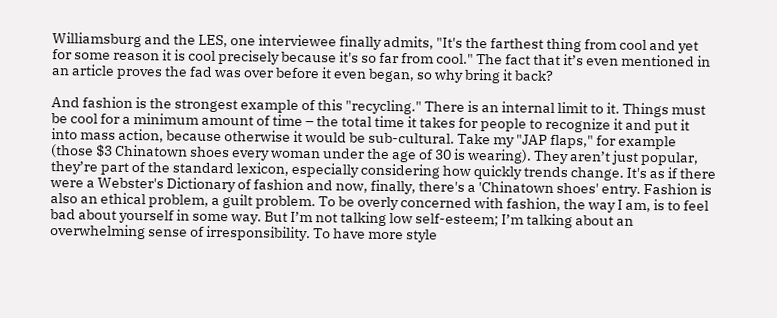Williamsburg and the LES, one interviewee finally admits, "It's the farthest thing from cool and yet for some reason it is cool precisely because it's so far from cool." The fact that it’s even mentioned in an article proves the fad was over before it even began, so why bring it back?

And fashion is the strongest example of this "recycling." There is an internal limit to it. Things must be cool for a minimum amount of time – the total time it takes for people to recognize it and put it into mass action, because otherwise it would be sub-cultural. Take my "JAP flaps," for example (those $3 Chinatown shoes every woman under the age of 30 is wearing). They aren’t just popular, they’re part of the standard lexicon, especially considering how quickly trends change. It's as if there were a Webster's Dictionary of fashion and now, finally, there's a 'Chinatown shoes' entry. Fashion is also an ethical problem, a guilt problem. To be overly concerned with fashion, the way I am, is to feel bad about yourself in some way. But I’m not talking low self-esteem; I’m talking about an overwhelming sense of irresponsibility. To have more style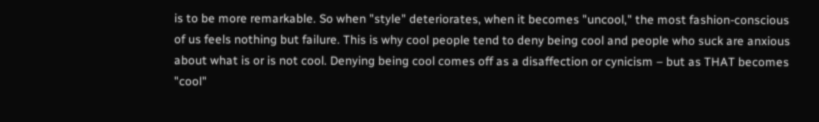is to be more remarkable. So when "style" deteriorates, when it becomes "uncool," the most fashion-conscious of us feels nothing but failure. This is why cool people tend to deny being cool and people who suck are anxious about what is or is not cool. Denying being cool comes off as a disaffection or cynicism – but as THAT becomes "cool"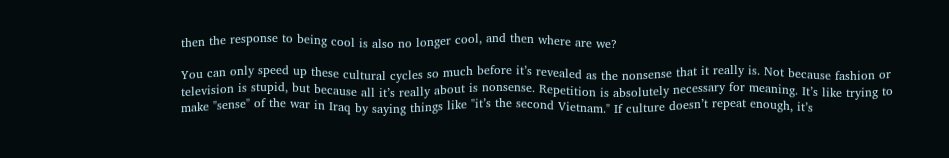then the response to being cool is also no longer cool, and then where are we?

You can only speed up these cultural cycles so much before it’s revealed as the nonsense that it really is. Not because fashion or television is stupid, but because all it’s really about is nonsense. Repetition is absolutely necessary for meaning. It’s like trying to make "sense" of the war in Iraq by saying things like "it’s the second Vietnam." If culture doesn’t repeat enough, it’s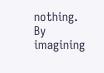nothing. By imagining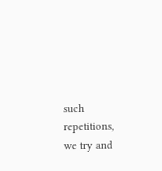such repetitions, we try and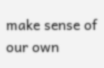make sense of our own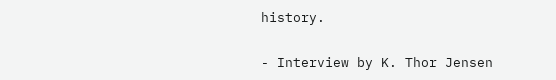history.

- Interview by K. Thor Jensen